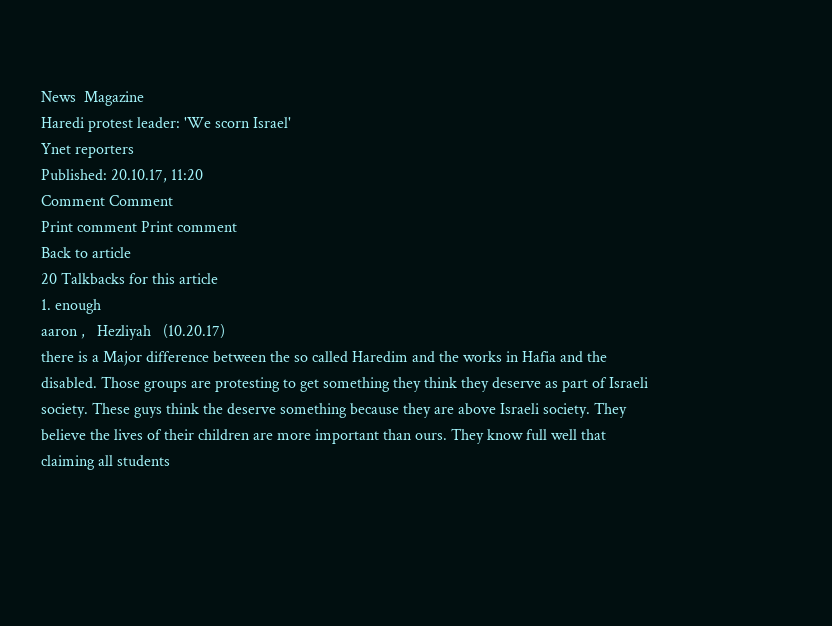News  Magazine
Haredi protest leader: 'We scorn Israel'
Ynet reporters
Published: 20.10.17, 11:20
Comment Comment
Print comment Print comment
Back to article
20 Talkbacks for this article
1. enough
aaron ,   Hezliyah   (10.20.17)
there is a Major difference between the so called Haredim and the works in Hafia and the disabled. Those groups are protesting to get something they think they deserve as part of Israeli society. These guys think the deserve something because they are above Israeli society. They believe the lives of their children are more important than ours. They know full well that claiming all students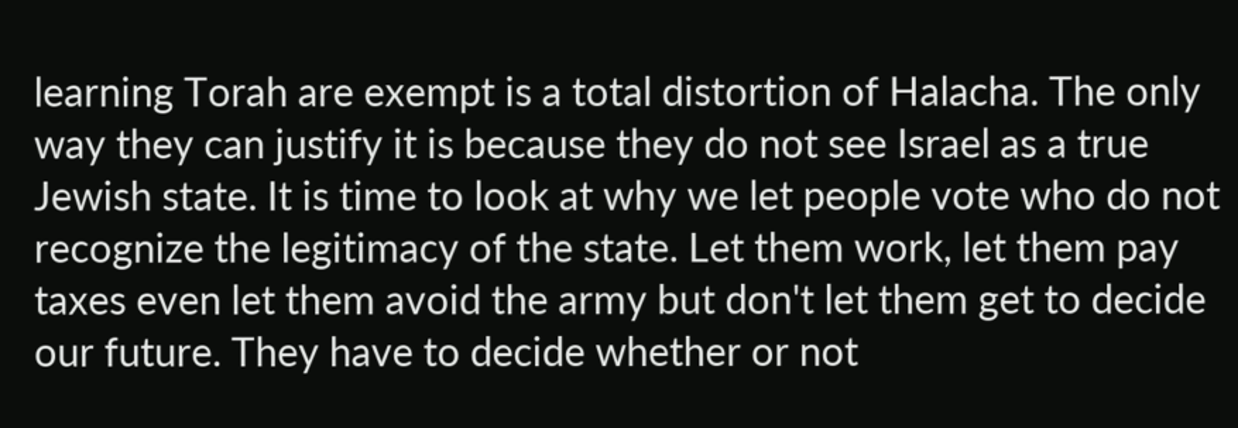learning Torah are exempt is a total distortion of Halacha. The only way they can justify it is because they do not see Israel as a true Jewish state. It is time to look at why we let people vote who do not recognize the legitimacy of the state. Let them work, let them pay taxes even let them avoid the army but don't let them get to decide our future. They have to decide whether or not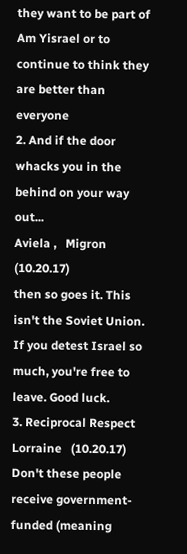they want to be part of Am Yisrael or to continue to think they are better than everyone
2. And if the door whacks you in the behind on your way out...
Aviela ,   Migron   (10.20.17)
then so goes it. This isn't the Soviet Union. If you detest Israel so much, you're free to leave. Good luck.
3. Reciprocal Respect
Lorraine   (10.20.17)
Don't these people receive government-funded (meaning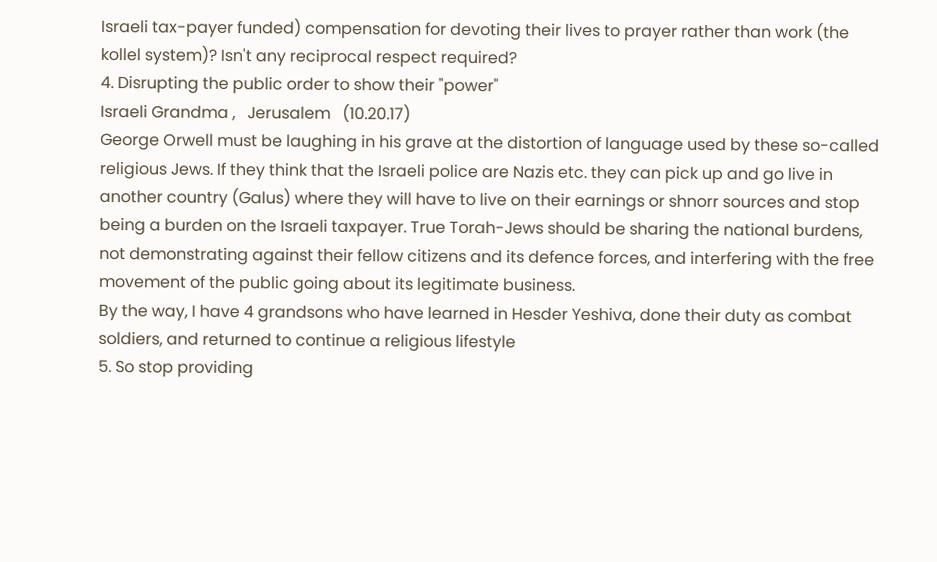Israeli tax-payer funded) compensation for devoting their lives to prayer rather than work (the kollel system)? Isn't any reciprocal respect required?
4. Disrupting the public order to show their "power"
Israeli Grandma ,   Jerusalem   (10.20.17)
George Orwell must be laughing in his grave at the distortion of language used by these so-called religious Jews. If they think that the Israeli police are Nazis etc. they can pick up and go live in another country (Galus) where they will have to live on their earnings or shnorr sources and stop being a burden on the Israeli taxpayer. True Torah-Jews should be sharing the national burdens, not demonstrating against their fellow citizens and its defence forces, and interfering with the free movement of the public going about its legitimate business.
By the way, I have 4 grandsons who have learned in Hesder Yeshiva, done their duty as combat soldiers, and returned to continue a religious lifestyle
5. So stop providing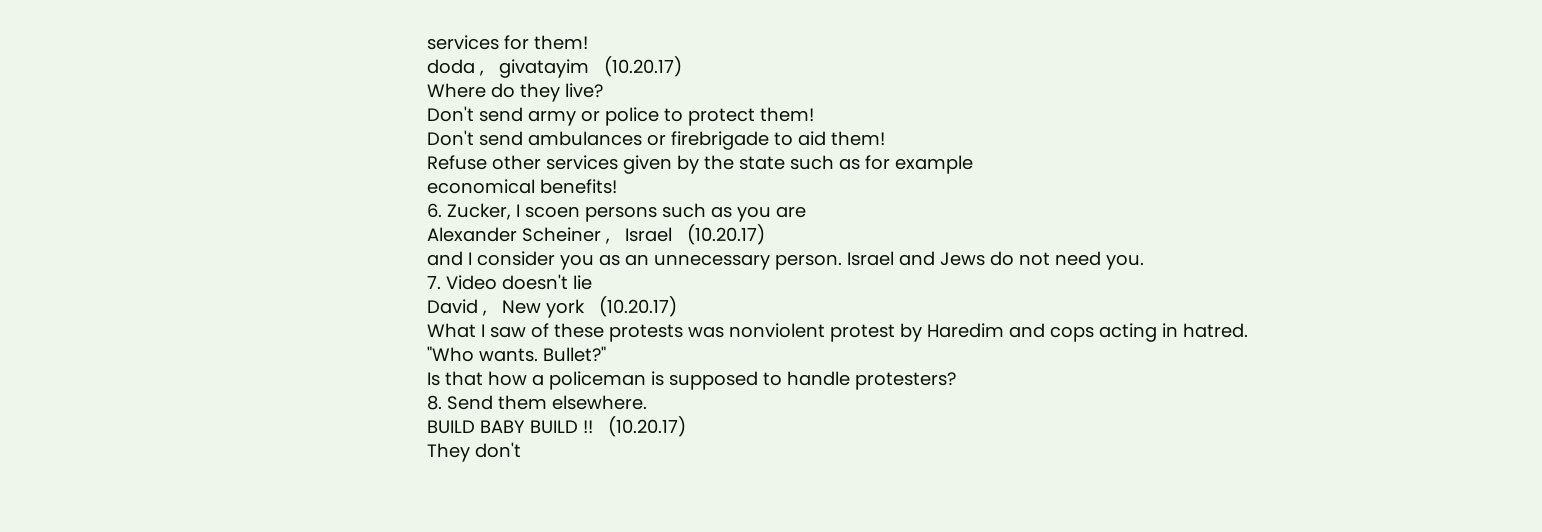services for them!
doda ,   givatayim   (10.20.17)
Where do they live?
Don't send army or police to protect them!
Don't send ambulances or firebrigade to aid them!
Refuse other services given by the state such as for example
economical benefits!
6. Zucker, I scoen persons such as you are
Alexander Scheiner ,   Israel   (10.20.17)
and I consider you as an unnecessary person. Israel and Jews do not need you.
7. Video doesn't lie
David ,   New york   (10.20.17)
What I saw of these protests was nonviolent protest by Haredim and cops acting in hatred.
"Who wants. Bullet?"
Is that how a policeman is supposed to handle protesters?
8. Send them elsewhere.
BUILD BABY BUILD !!   (10.20.17)
They don't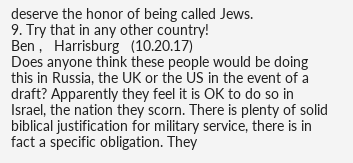deserve the honor of being called Jews.
9. Try that in any other country!
Ben ,   Harrisburg   (10.20.17)
Does anyone think these people would be doing this in Russia, the UK or the US in the event of a draft? Apparently they feel it is OK to do so in Israel, the nation they scorn. There is plenty of solid biblical justification for military service, there is in fact a specific obligation. They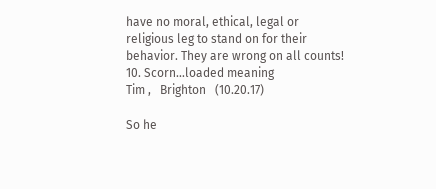have no moral, ethical, legal or religious leg to stand on for their behavior. They are wrong on all counts!
10. Scorn...loaded meaning
Tim ,   Brighton   (10.20.17)

So he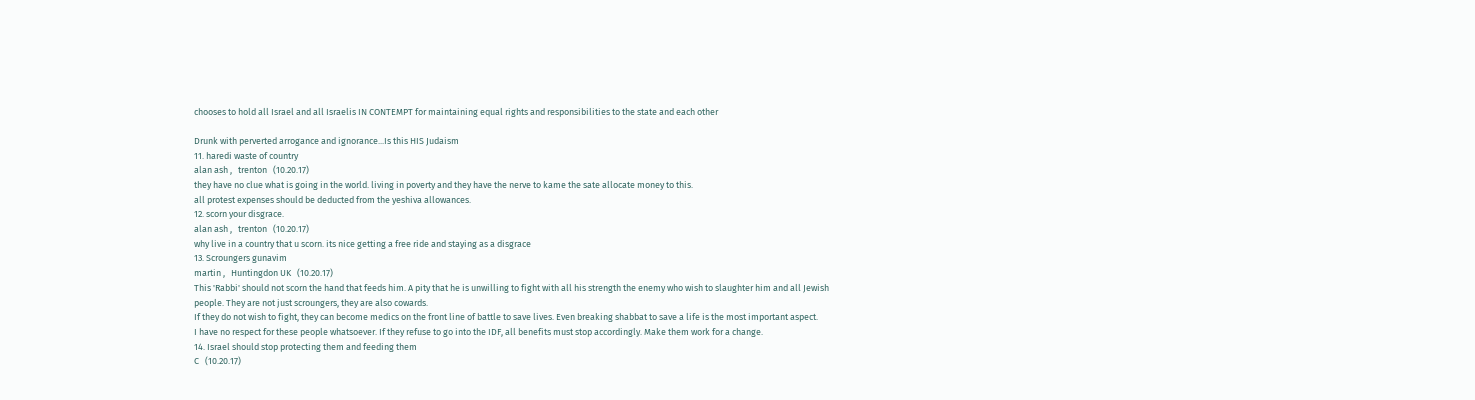chooses to hold all Israel and all Israelis IN CONTEMPT for maintaining equal rights and responsibilities to the state and each other

Drunk with perverted arrogance and ignorance...Is this HIS Judaism
11. haredi waste of country
alan ash ,   trenton   (10.20.17)
they have no clue what is going in the world. living in poverty and they have the nerve to kame the sate allocate money to this.
all protest expenses should be deducted from the yeshiva allowances.
12. scorn your disgrace.
alan ash ,   trenton   (10.20.17)
why live in a country that u scorn. its nice getting a free ride and staying as a disgrace
13. Scroungers gunavim
martin ,   Huntingdon UK   (10.20.17)
This 'Rabbi' should not scorn the hand that feeds him. A pity that he is unwilling to fight with all his strength the enemy who wish to slaughter him and all Jewish people. They are not just scroungers, they are also cowards.
If they do not wish to fight, they can become medics on the front line of battle to save lives. Even breaking shabbat to save a life is the most important aspect.
I have no respect for these people whatsoever. If they refuse to go into the IDF, all benefits must stop accordingly. Make them work for a change.
14. Israel should stop protecting them and feeding them
C   (10.20.17)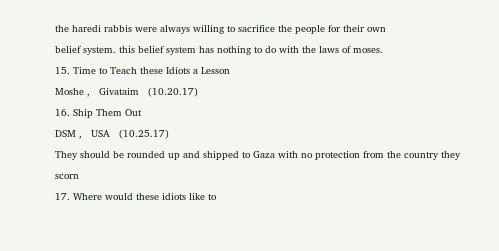the haredi rabbis were always willing to sacrifice the people for their own
belief system. this belief system has nothing to do with the laws of moses.
15. Time to Teach these Idiots a Lesson
Moshe ,   Givataim   (10.20.17)
16. Ship Them Out
DSM ,   USA   (10.25.17)
They should be rounded up and shipped to Gaza with no protection from the country they scorn
17. Where would these idiots like to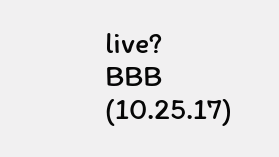live?
BBB   (10.25.17)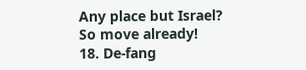Any place but Israel?
So move already!
18. De-fang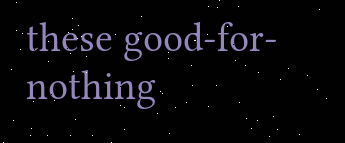these good-for-nothing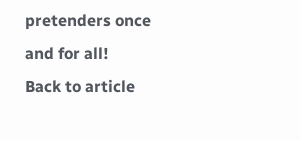pretenders once and for all!
Back to article